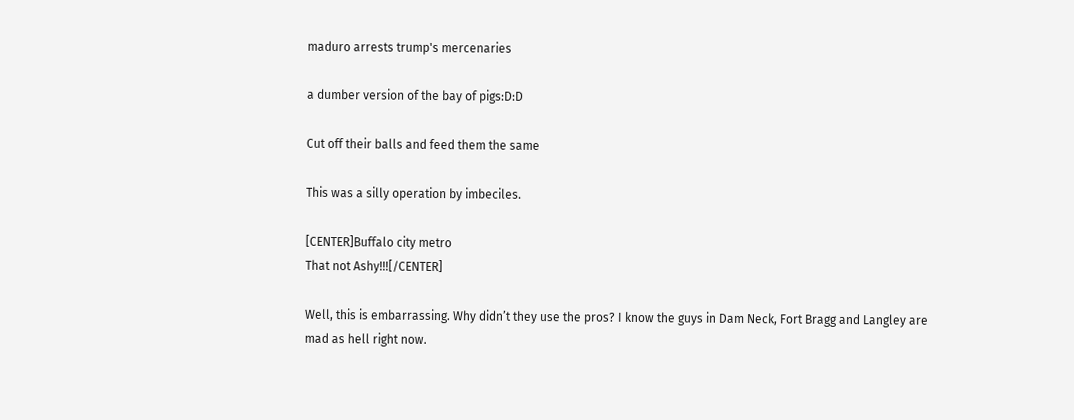maduro arrests trump's mercenaries

a dumber version of the bay of pigs:D:D

Cut off their balls and feed them the same

This was a silly operation by imbeciles.

[CENTER]Buffalo city metro
That not Ashy!!![/CENTER]

Well, this is embarrassing. Why didn’t they use the pros? I know the guys in Dam Neck, Fort Bragg and Langley are mad as hell right now.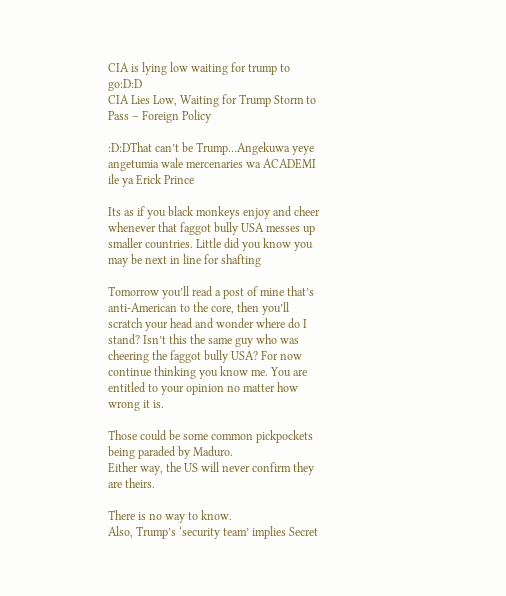CIA is lying low waiting for trump to go:D:D
CIA Lies Low, Waiting for Trump Storm to Pass – Foreign Policy

:D:DThat can’t be Trump…Angekuwa yeye angetumia wale mercenaries wa ACADEMI ile ya Erick Prince

Its as if you black monkeys enjoy and cheer whenever that faggot bully USA messes up smaller countries. Little did you know you may be next in line for shafting

Tomorrow you’ll read a post of mine that’s anti-American to the core, then you’ll scratch your head and wonder where do I stand? Isn’t this the same guy who was cheering the faggot bully USA? For now continue thinking you know me. You are entitled to your opinion no matter how wrong it is.

Those could be some common pickpockets being paraded by Maduro.
Either way, the US will never confirm they are theirs.

There is no way to know.
Also, Trump’s ‘security team’ implies Secret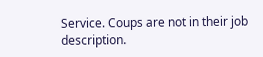Service. Coups are not in their job description.